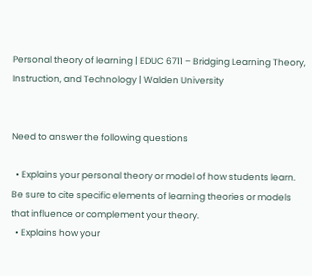Personal theory of learning | EDUC 6711 – Bridging Learning Theory, Instruction, and Technology | Walden University


Need to answer the following questions

  • Explains your personal theory or model of how students learn. Be sure to cite specific elements of learning theories or models that influence or complement your theory.
  • Explains how your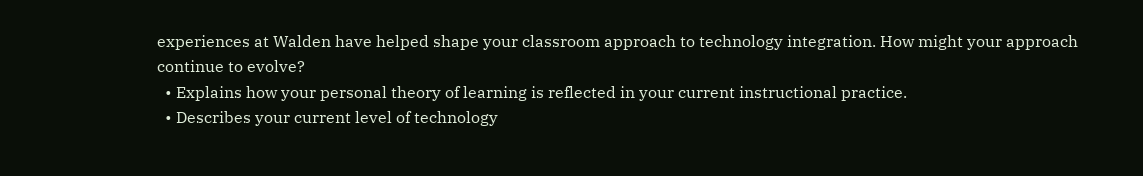experiences at Walden have helped shape your classroom approach to technology integration. How might your approach continue to evolve?
  • Explains how your personal theory of learning is reflected in your current instructional practice.
  • Describes your current level of technology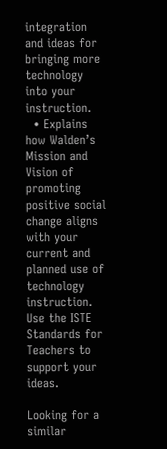integration and ideas for bringing more technology into your instruction.
  • Explains how Walden’s Mission and Vision of promoting positive social change aligns with your current and planned use of technology instruction. Use the ISTE Standards for Teachers to support your ideas.

Looking for a similar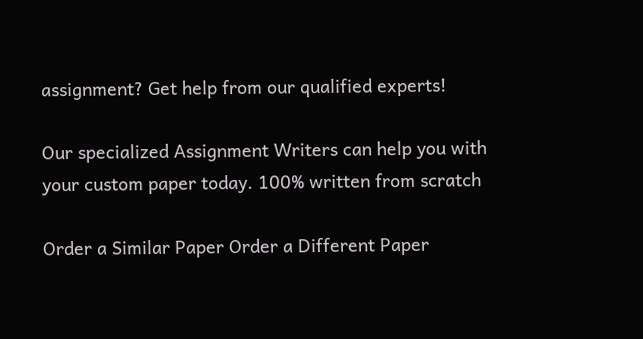assignment? Get help from our qualified experts!

Our specialized Assignment Writers can help you with your custom paper today. 100% written from scratch

Order a Similar Paper Order a Different Paper